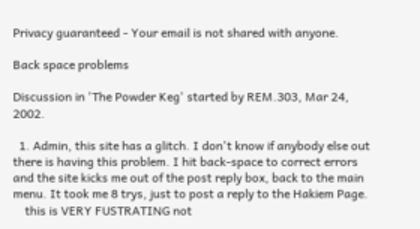Privacy guaranteed - Your email is not shared with anyone.

Back space problems

Discussion in 'The Powder Keg' started by REM.303, Mar 24, 2002.

  1. Admin, this site has a glitch. I don't know if anybody else out there is having this problem. I hit back-space to correct errors and the site kicks me out of the post reply box, back to the main menu. It took me 8 trys, just to post a reply to the Hakiem Page.
    this is VERY FUSTRATING not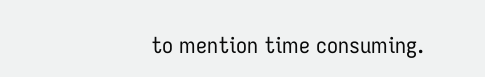to mention time consuming.